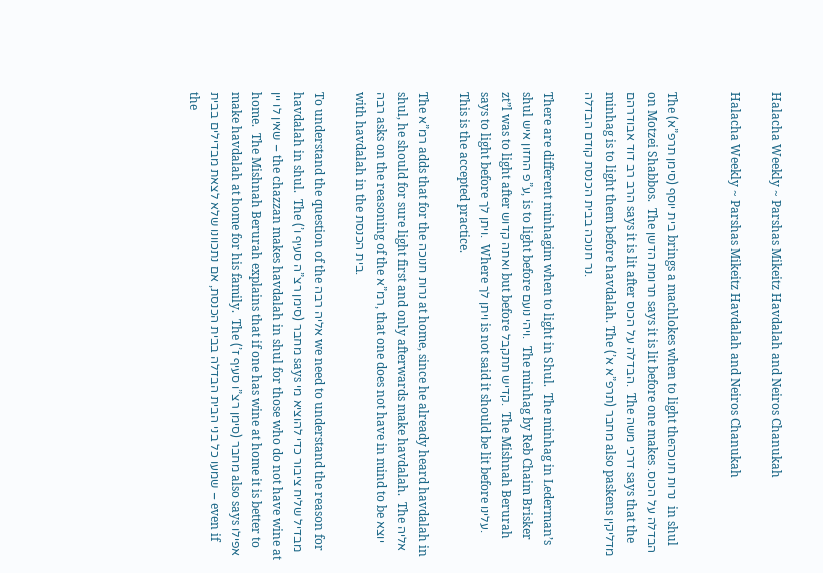Halacha Weekly ~ Parshas Mikeitz Havdalah and Neiros Chanukah

Halacha Weekly ~ Parshas Mikeitz Havdalah and Neiros Chanukah


The בית יוסף (סימן תרפ”א) brings a machlokes when to light theנרות חנוכה  in shul on Motzei Shabbos.  The תרומת הדשן says it is lit before one makes הבדלה על הכוס. הרב רב דוד אבודרהם says it is lit after הבדלה על הכוס.  The דרכי משה says that the minhag is to light them before havdalah. The מחבר (תרפ”א א’) also paskens מדליקין נר חנוכה בבית הכנסת קודם הבדלה.

There are different minhagim when to light in Shul.  The minhag in Lederman’s shul ע”פ החזון איש, is to light before ויהי נועם.  The minhag by Reb Chaim Brisker zt”l was to light after ואתה קדוש but before קדיש תתקבל.  The Mishnah Berurah says to light before ויתן לך.  Where ויתן לך is not said it should be lit before עלינו.  This is the accepted practice.

The רמ”א adds that for the נרות חנוכה at home, since he already heard havdalah in shul, he should for sure light first and only afterwards make havdalah.  The אליה רבה asks on the reasoning of the רמ”א, that one does not have in mind to be יוצא with havdalah in the בית הכנסת.

To understand the question of the אליה רבה we need to understand the reason for havdalah in shul.  The מחבר (סימן רצ”ה סעיף ו’) says מבדיל שליח ציבור כדי להוציא מי שאין לו יין – the chazzan makes havdalah in shul for those who do not have wine at home.  The Mishnah Berurah explains that if one has wine at home it is better to make havdalah at home for his family.  The מחבר (סימן רצ”ו סעיף ז’) also says אפילו שמעו כל בני הבית הבדלה בבית הכנסת, אם נתכוונו שלא לצאת מבדילים בבית – even if the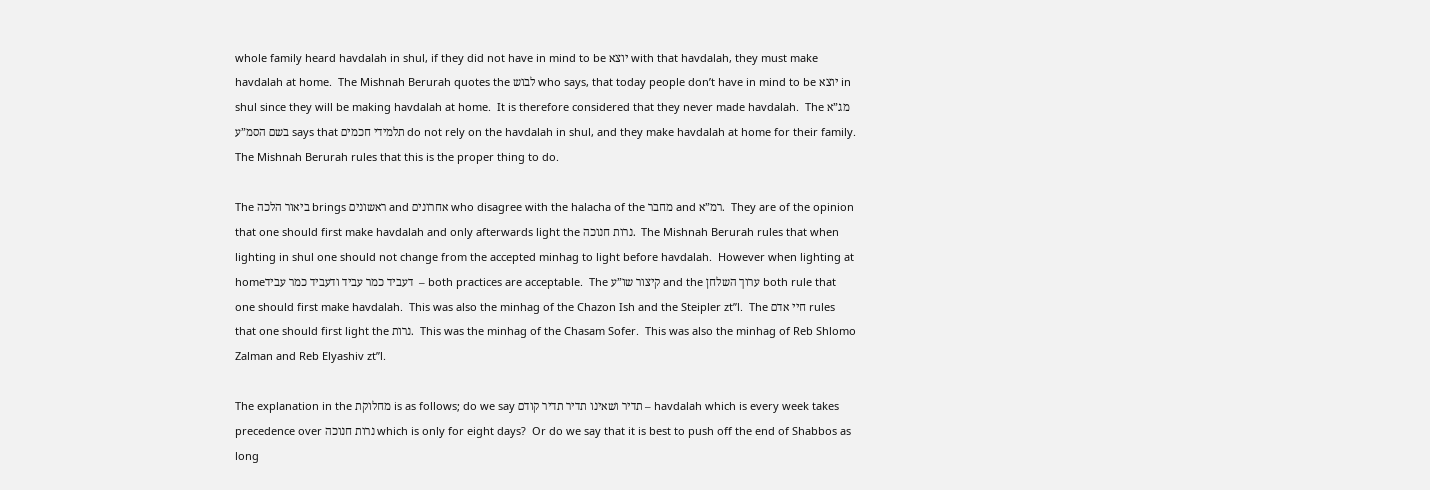whole family heard havdalah in shul, if they did not have in mind to be יוצא with that havdalah, they must make havdalah at home.  The Mishnah Berurah quotes the לבוש who says, that today people don’t have in mind to be יוצא in shul since they will be making havdalah at home.  It is therefore considered that they never made havdalah.  The מג”א בשם הסמ”ע says that תלמידי חכמים do not rely on the havdalah in shul, and they make havdalah at home for their family.  The Mishnah Berurah rules that this is the proper thing to do.

The ביאור הלכה brings ראשונים and אחרונים who disagree with the halacha of the מחבר and רמ”א.  They are of the opinion that one should first make havdalah and only afterwards light the נרות חנוכה.  The Mishnah Berurah rules that when lighting in shul one should not change from the accepted minhag to light before havdalah.  However when lighting at homeדעביד כמר עביד ודעביד כמר עביד  – both practices are acceptable.  The קיצור שו”ע and the ערוך השלחן both rule that one should first make havdalah.  This was also the minhag of the Chazon Ish and the Steipler zt”l.  The חיי אדם rules that one should first light the נרות.  This was the minhag of the Chasam Sofer.  This was also the minhag of Reb Shlomo Zalman and Reb Elyashiv zt”l.

The explanation in the מחלוקת is as follows; do we say תדיר ושאינו תדיר תדיר קודם – havdalah which is every week takes precedence over נרות חנוכה which is only for eight days?  Or do we say that it is best to push off the end of Shabbos as long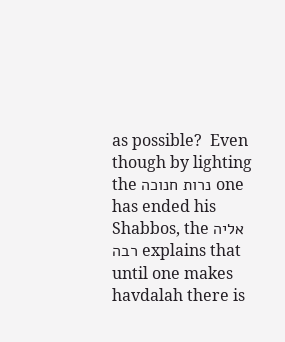as possible?  Even though by lighting the נרות חנוכה one has ended his Shabbos, the אליה רבה explains that until one makes havdalah there is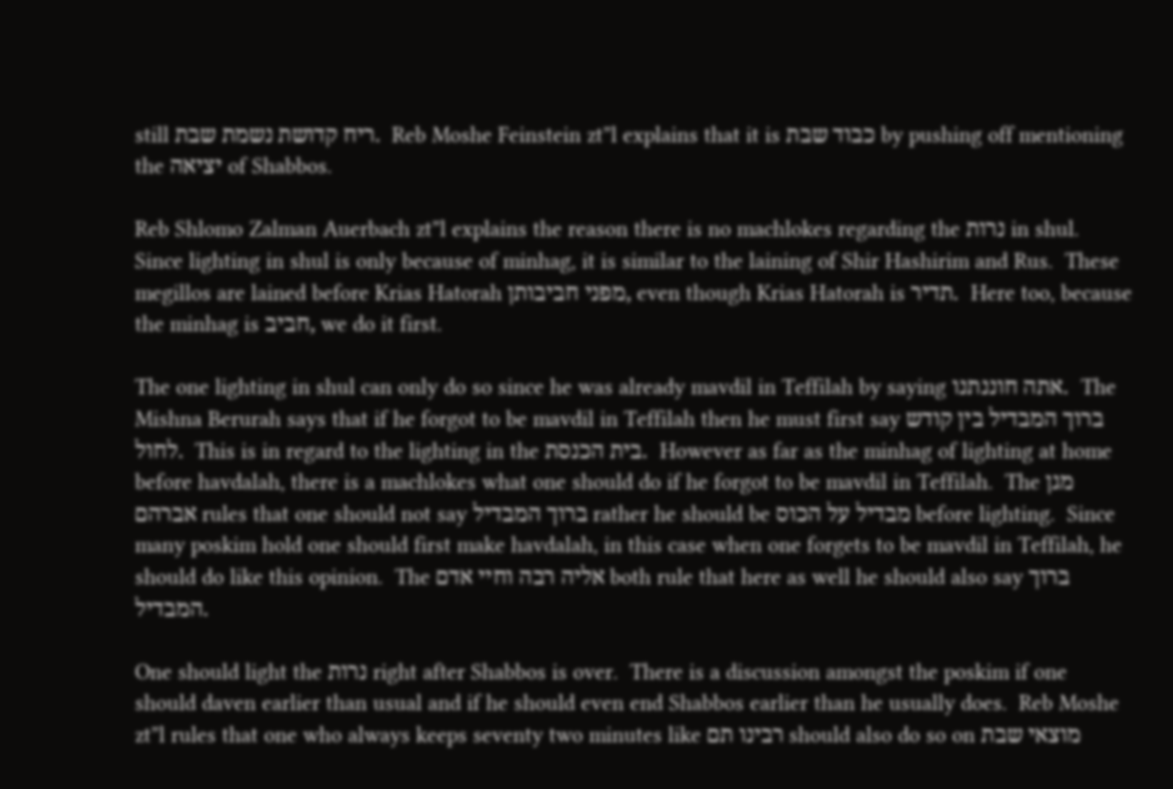still ריח קדושת נשמת שבת.  Reb Moshe Feinstein zt”l explains that it is כבוד שבת by pushing off mentioning the יציאה of Shabbos.

Reb Shlomo Zalman Auerbach zt”l explains the reason there is no machlokes regarding the נרות in shul.  Since lighting in shul is only because of minhag, it is similar to the laining of Shir Hashirim and Rus.  These megillos are lained before Krias Hatorah מפני חביבותן, even though Krias Hatorah is תדיר.  Here too, because the minhag is חביב, we do it first.

The one lighting in shul can only do so since he was already mavdil in Teffilah by saying אתה חוננתנו.  The Mishna Berurah says that if he forgot to be mavdil in Teffilah then he must first say ברוך המבדיל בין קודש לחול.  This is in regard to the lighting in the בית הכנסת.  However as far as the minhag of lighting at home before havdalah, there is a machlokes what one should do if he forgot to be mavdil in Teffilah.  The מגן אברהם rules that one should not say ברוך המבדיל rather he should be מבדיל על הכוס before lighting.  Since many poskim hold one should first make havdalah, in this case when one forgets to be mavdil in Teffilah, he should do like this opinion.  The אליה רבה וחיי אדם both rule that here as well he should also say ברוך המבדיל.

One should light the נרות right after Shabbos is over.  There is a discussion amongst the poskim if one should daven earlier than usual and if he should even end Shabbos earlier than he usually does.  Reb Moshe zt”l rules that one who always keeps seventy two minutes like רבינו תם should also do so on מוצאי שבת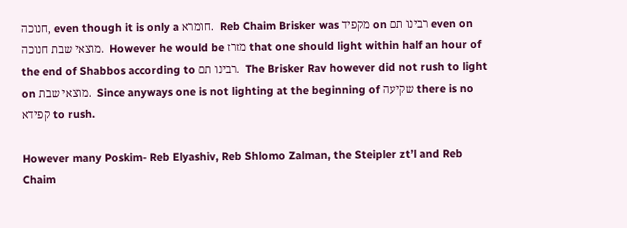חנוכה, even though it is only a חומרא.  Reb Chaim Brisker was מקפיד on רבינו תם even on מוצאי שבת חנוכה.  However he would be מזרז that one should light within half an hour of the end of Shabbos according to רבינו תם.  The Brisker Rav however did not rush to light on מוצאי שבת.  Since anyways one is not lighting at the beginning of שקיעה there is no קפידא to rush.

However many Poskim- Reb Elyashiv, Reb Shlomo Zalman, the Steipler zt’l and Reb Chaim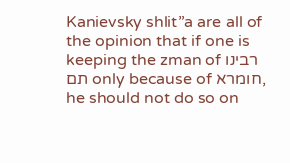Kanievsky shlit”a are all of the opinion that if one is keeping the zman of רבינו תם only because of חומרא, he should not do so on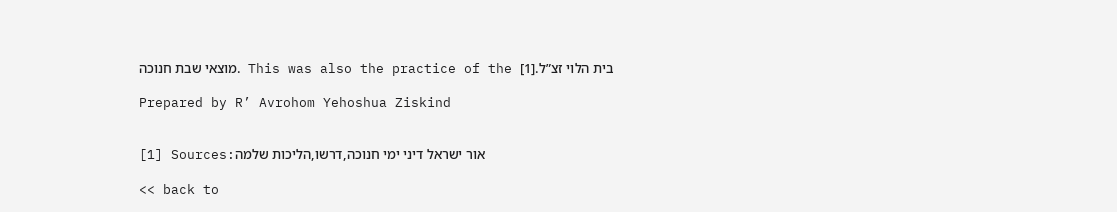מוצאי שבת חנוכה.  This was also the practice of the בית הלוי זצ”ל.[1]

Prepared by R’ Avrohom Yehoshua Ziskind


[1] Sources:אור ישראל דיני ימי חנוכה,דרשו,הליכות שלמה

<< back to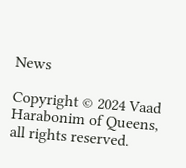News

Copyright © 2024 Vaad Harabonim of Queens, all rights reserved.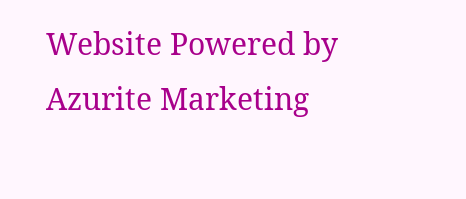Website Powered by Azurite Marketing